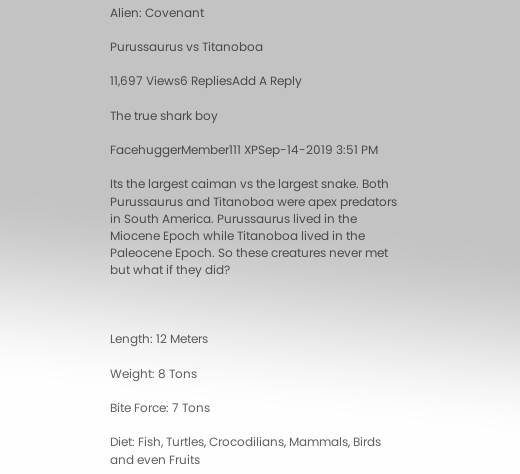Alien: Covenant

Purussaurus vs Titanoboa

11,697 Views6 RepliesAdd A Reply

The true shark boy

FacehuggerMember111 XPSep-14-2019 3:51 PM

Its the largest caiman vs the largest snake. Both Purussaurus and Titanoboa were apex predators in South America. Purussaurus lived in the Miocene Epoch while Titanoboa lived in the Paleocene Epoch. So these creatures never met but what if they did?



Length: 12 Meters

Weight: 8 Tons

Bite Force: 7 Tons

Diet: Fish, Turtles, Crocodilians, Mammals, Birds and even Fruits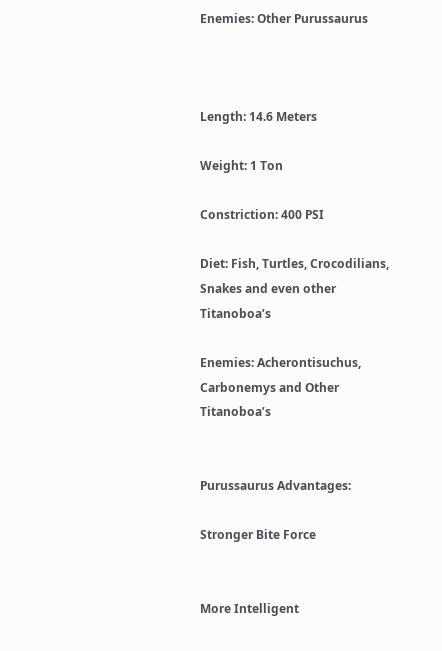Enemies: Other Purussaurus



Length: 14.6 Meters

Weight: 1 Ton

Constriction: 400 PSI

Diet: Fish, Turtles, Crocodilians, Snakes and even other Titanoboa’s

Enemies: Acherontisuchus, Carbonemys and Other Titanoboa’s


Purussaurus Advantages:

Stronger Bite Force


More Intelligent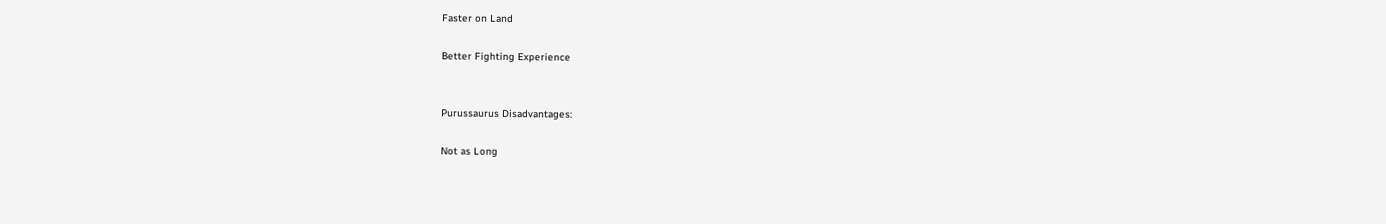Faster on Land

Better Fighting Experience


Purussaurus Disadvantages:

Not as Long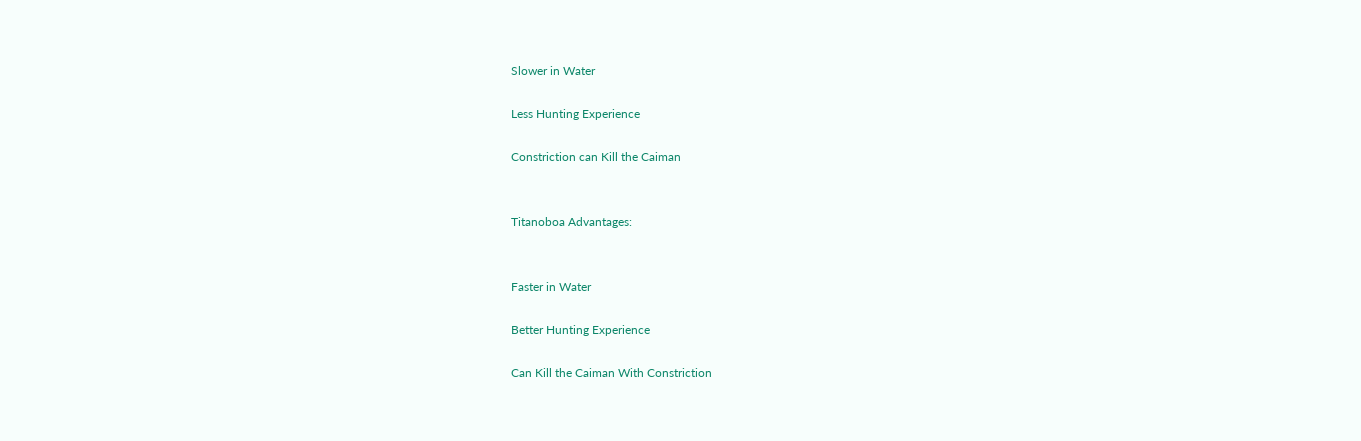Slower in Water

Less Hunting Experience

Constriction can Kill the Caiman


Titanoboa Advantages:


Faster in Water

Better Hunting Experience

Can Kill the Caiman With Constriction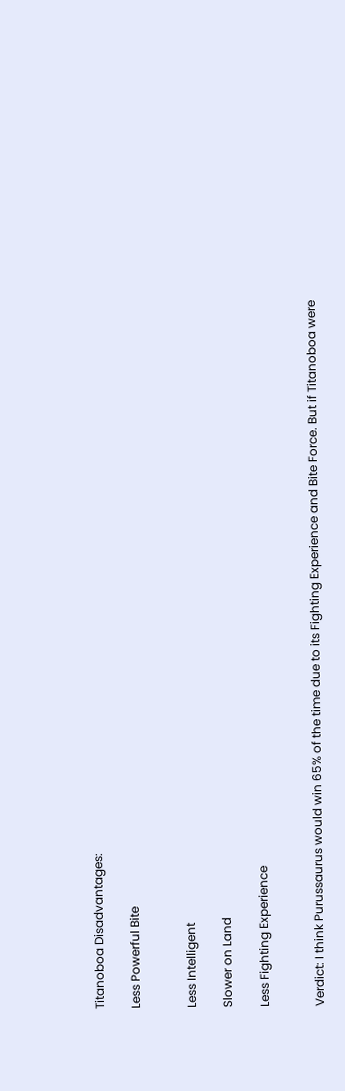Titanoboa Disadvantages:

Less Powerful Bite


Less Intelligent

Slower on Land

Less Fighting Experience


Verdict: I think Purussaurus would win 65% of the time due to its Fighting Experience and Bite Force. But if Titanoboa were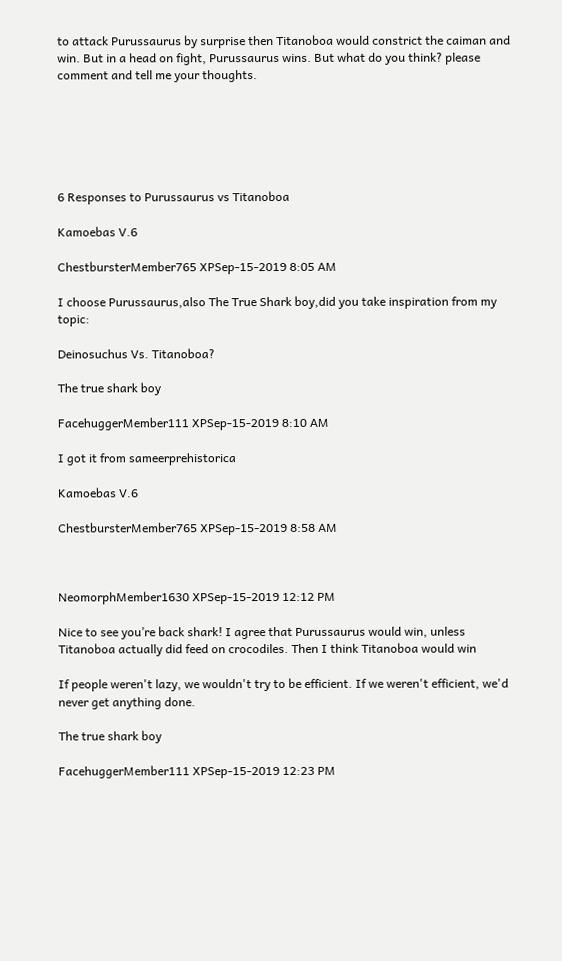to attack Purussaurus by surprise then Titanoboa would constrict the caiman and win. But in a head on fight, Purussaurus wins. But what do you think? please comment and tell me your thoughts.






6 Responses to Purussaurus vs Titanoboa

Kamoebas V.6

ChestbursterMember765 XPSep-15-2019 8:05 AM

I choose Purussaurus,also The True Shark boy,did you take inspiration from my topic:

Deinosuchus Vs. Titanoboa?

The true shark boy

FacehuggerMember111 XPSep-15-2019 8:10 AM

I got it from sameerprehistorica

Kamoebas V.6

ChestbursterMember765 XPSep-15-2019 8:58 AM



NeomorphMember1630 XPSep-15-2019 12:12 PM

Nice to see you’re back shark! I agree that Purussaurus would win, unless Titanoboa actually did feed on crocodiles. Then I think Titanoboa would win

If people weren't lazy, we wouldn't try to be efficient. If we weren't efficient, we'd never get anything done.

The true shark boy

FacehuggerMember111 XPSep-15-2019 12:23 PM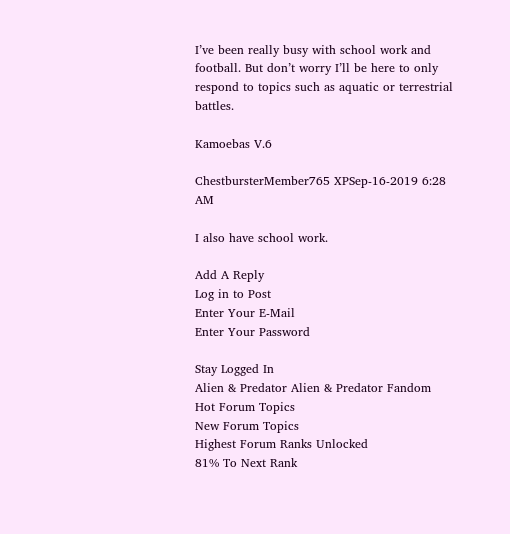I’ve been really busy with school work and football. But don’t worry I’ll be here to only respond to topics such as aquatic or terrestrial battles.

Kamoebas V.6

ChestbursterMember765 XPSep-16-2019 6:28 AM

I also have school work.

Add A Reply
Log in to Post
Enter Your E-Mail
Enter Your Password

Stay Logged In
Alien & Predator Alien & Predator Fandom
Hot Forum Topics
New Forum Topics
Highest Forum Ranks Unlocked
81% To Next Rank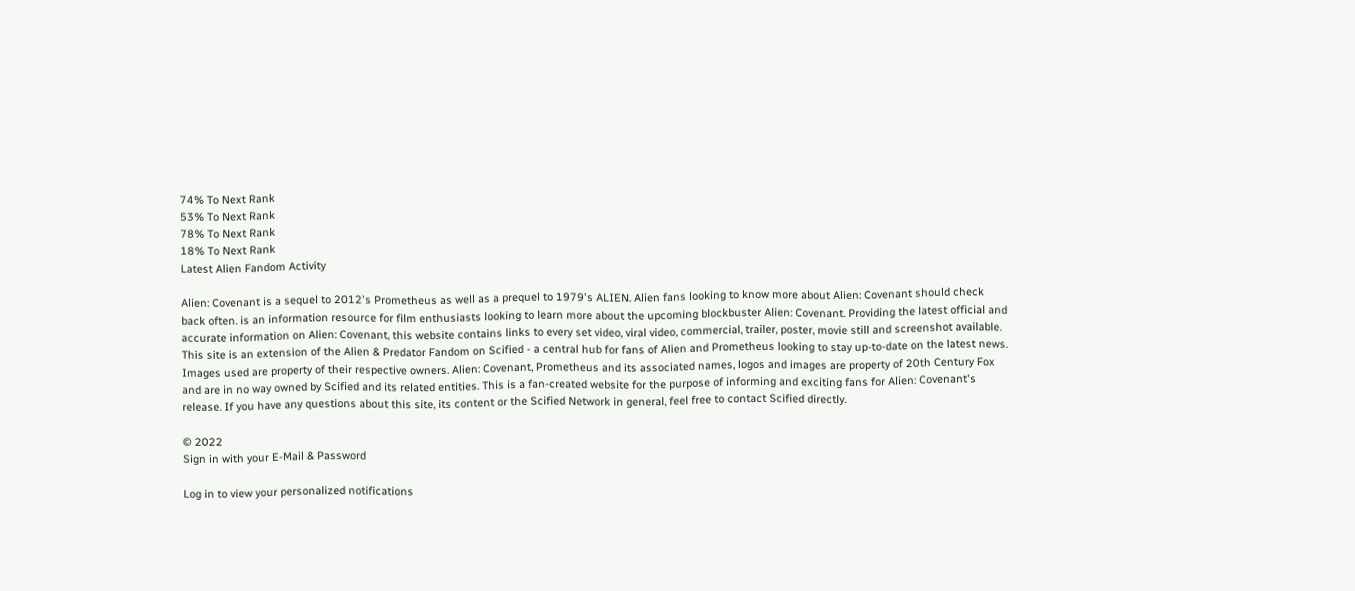74% To Next Rank
53% To Next Rank
78% To Next Rank
18% To Next Rank
Latest Alien Fandom Activity

Alien: Covenant is a sequel to 2012's Prometheus as well as a prequel to 1979's ALIEN. Alien fans looking to know more about Alien: Covenant should check back often. is an information resource for film enthusiasts looking to learn more about the upcoming blockbuster Alien: Covenant. Providing the latest official and accurate information on Alien: Covenant, this website contains links to every set video, viral video, commercial, trailer, poster, movie still and screenshot available. This site is an extension of the Alien & Predator Fandom on Scified - a central hub for fans of Alien and Prometheus looking to stay up-to-date on the latest news. Images used are property of their respective owners. Alien: Covenant, Prometheus and its associated names, logos and images are property of 20th Century Fox and are in no way owned by Scified and its related entities. This is a fan-created website for the purpose of informing and exciting fans for Alien: Covenant's release. If you have any questions about this site, its content or the Scified Network in general, feel free to contact Scified directly.

© 2022
Sign in with your E-Mail & Password

Log in to view your personalized notifications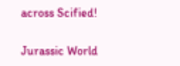across Scified!

Jurassic World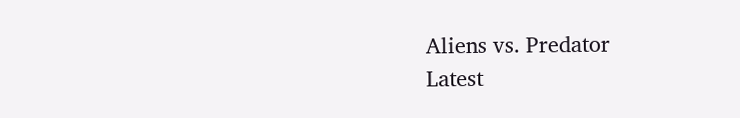Aliens vs. Predator
Latest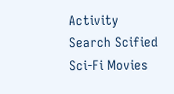Activity
Search Scified
Sci-Fi Movies